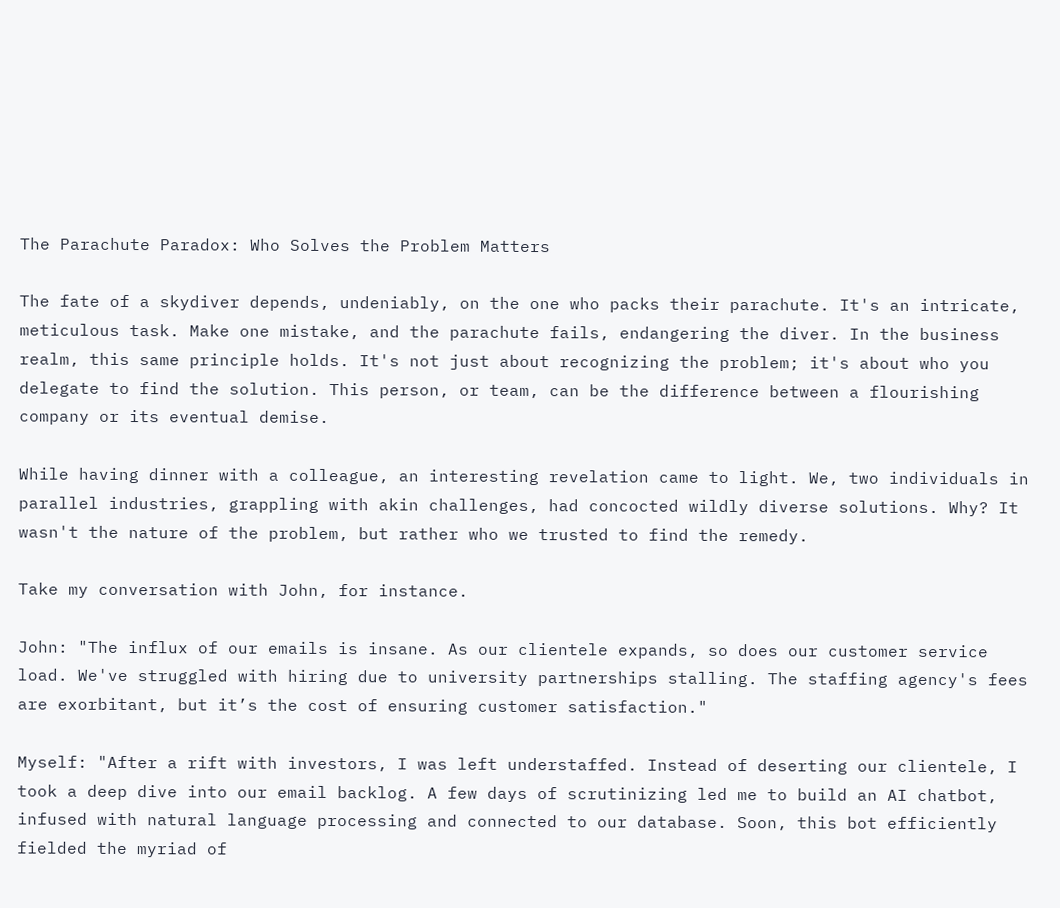The Parachute Paradox: Who Solves the Problem Matters

The fate of a skydiver depends, undeniably, on the one who packs their parachute. It's an intricate, meticulous task. Make one mistake, and the parachute fails, endangering the diver. In the business realm, this same principle holds. It's not just about recognizing the problem; it's about who you delegate to find the solution. This person, or team, can be the difference between a flourishing company or its eventual demise.

While having dinner with a colleague, an interesting revelation came to light. We, two individuals in parallel industries, grappling with akin challenges, had concocted wildly diverse solutions. Why? It wasn't the nature of the problem, but rather who we trusted to find the remedy.

Take my conversation with John, for instance.

John: "The influx of our emails is insane. As our clientele expands, so does our customer service load. We've struggled with hiring due to university partnerships stalling. The staffing agency's fees are exorbitant, but it’s the cost of ensuring customer satisfaction."

Myself: "After a rift with investors, I was left understaffed. Instead of deserting our clientele, I took a deep dive into our email backlog. A few days of scrutinizing led me to build an AI chatbot, infused with natural language processing and connected to our database. Soon, this bot efficiently fielded the myriad of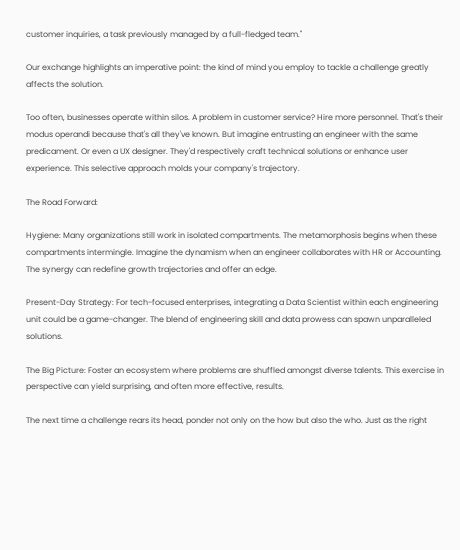customer inquiries, a task previously managed by a full-fledged team."

Our exchange highlights an imperative point: the kind of mind you employ to tackle a challenge greatly affects the solution.

Too often, businesses operate within silos. A problem in customer service? Hire more personnel. That's their modus operandi because that's all they've known. But imagine entrusting an engineer with the same predicament. Or even a UX designer. They'd respectively craft technical solutions or enhance user experience. This selective approach molds your company's trajectory.

The Road Forward:

Hygiene: Many organizations still work in isolated compartments. The metamorphosis begins when these compartments intermingle. Imagine the dynamism when an engineer collaborates with HR or Accounting. The synergy can redefine growth trajectories and offer an edge.

Present-Day Strategy: For tech-focused enterprises, integrating a Data Scientist within each engineering unit could be a game-changer. The blend of engineering skill and data prowess can spawn unparalleled solutions.

The Big Picture: Foster an ecosystem where problems are shuffled amongst diverse talents. This exercise in perspective can yield surprising, and often more effective, results.

The next time a challenge rears its head, ponder not only on the how but also the who. Just as the right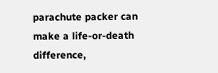parachute packer can make a life-or-death difference,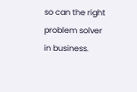so can the right problem solver in business.